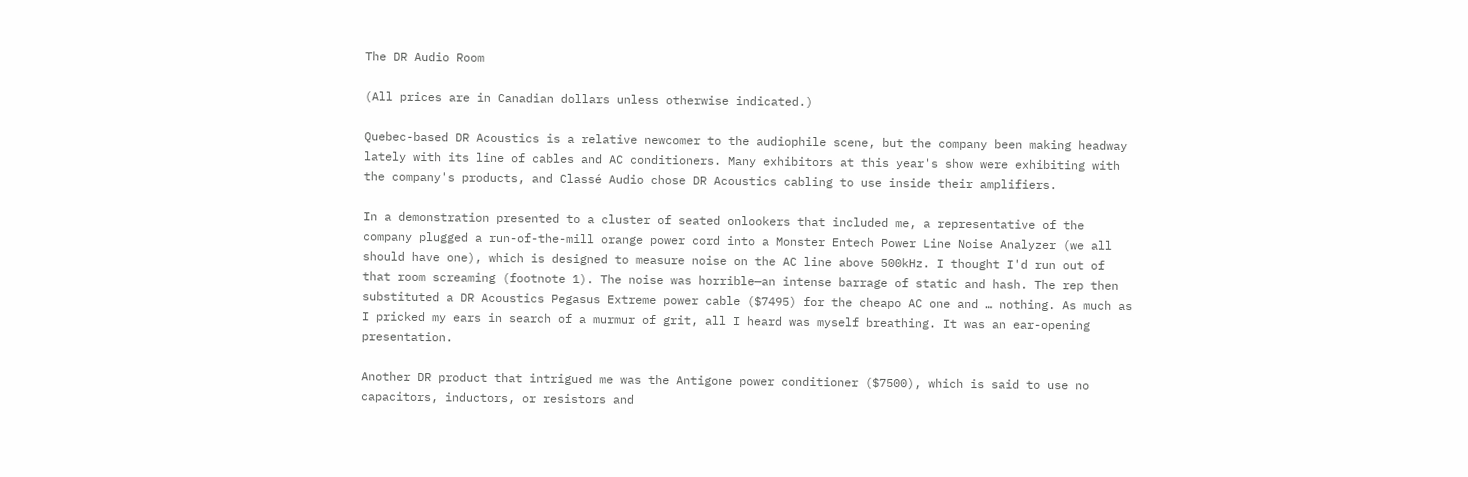The DR Audio Room

(All prices are in Canadian dollars unless otherwise indicated.)

Quebec-based DR Acoustics is a relative newcomer to the audiophile scene, but the company been making headway lately with its line of cables and AC conditioners. Many exhibitors at this year's show were exhibiting with the company's products, and Classé Audio chose DR Acoustics cabling to use inside their amplifiers.

In a demonstration presented to a cluster of seated onlookers that included me, a representative of the company plugged a run-of-the-mill orange power cord into a Monster Entech Power Line Noise Analyzer (we all should have one), which is designed to measure noise on the AC line above 500kHz. I thought I'd run out of that room screaming (footnote 1). The noise was horrible—an intense barrage of static and hash. The rep then substituted a DR Acoustics Pegasus Extreme power cable ($7495) for the cheapo AC one and … nothing. As much as I pricked my ears in search of a murmur of grit, all I heard was myself breathing. It was an ear-opening presentation.

Another DR product that intrigued me was the Antigone power conditioner ($7500), which is said to use no capacitors, inductors, or resistors and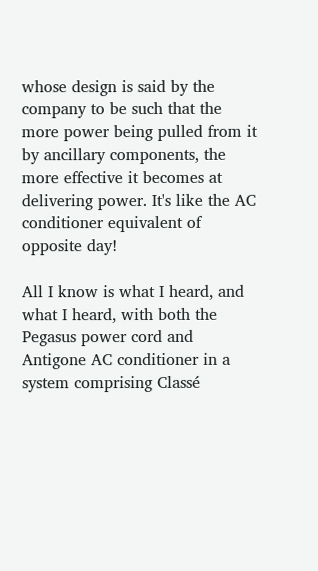whose design is said by the company to be such that the more power being pulled from it by ancillary components, the more effective it becomes at delivering power. It's like the AC conditioner equivalent of opposite day!

All I know is what I heard, and what I heard, with both the Pegasus power cord and Antigone AC conditioner in a system comprising Classé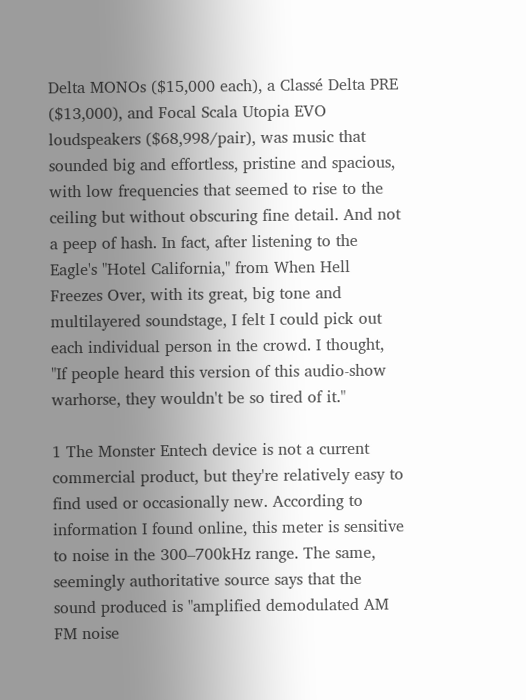Delta MONOs ($15,000 each), a Classé Delta PRE ($13,000), and Focal Scala Utopia EVO loudspeakers ($68,998/pair), was music that sounded big and effortless, pristine and spacious, with low frequencies that seemed to rise to the ceiling but without obscuring fine detail. And not a peep of hash. In fact, after listening to the Eagle's "Hotel California," from When Hell Freezes Over, with its great, big tone and multilayered soundstage, I felt I could pick out each individual person in the crowd. I thought, "If people heard this version of this audio-show warhorse, they wouldn't be so tired of it."

1 The Monster Entech device is not a current commercial product, but they're relatively easy to find used or occasionally new. According to information I found online, this meter is sensitive to noise in the 300–700kHz range. The same, seemingly authoritative source says that the sound produced is "amplified demodulated AM FM noise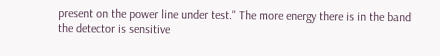present on the power line under test." The more energy there is in the band the detector is sensitive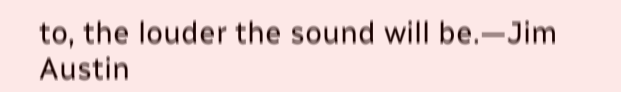to, the louder the sound will be.—Jim Austin